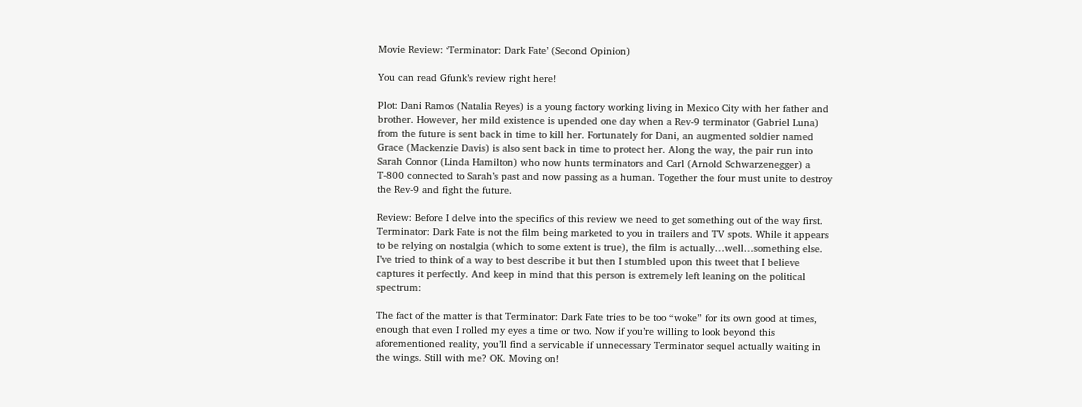Movie Review: ‘Terminator: Dark Fate’ (Second Opinion)

You can read Gfunk’s review right here!

Plot: Dani Ramos (Natalia Reyes) is a young factory working living in Mexico City with her father and brother. However, her mild existence is upended one day when a Rev-9 terminator (Gabriel Luna) from the future is sent back in time to kill her. Fortunately for Dani, an augmented soldier named Grace (Mackenzie Davis) is also sent back in time to protect her. Along the way, the pair run into Sarah Connor (Linda Hamilton) who now hunts terminators and Carl (Arnold Schwarzenegger) a T-800 connected to Sarah’s past and now passing as a human. Together the four must unite to destroy the Rev-9 and fight the future.

Review: Before I delve into the specifics of this review we need to get something out of the way first. Terminator: Dark Fate is not the film being marketed to you in trailers and TV spots. While it appears to be relying on nostalgia (which to some extent is true), the film is actually…well…something else. I’ve tried to think of a way to best describe it but then I stumbled upon this tweet that I believe captures it perfectly. And keep in mind that this person is extremely left leaning on the political spectrum:

The fact of the matter is that Terminator: Dark Fate tries to be too “woke” for its own good at times, enough that even I rolled my eyes a time or two. Now if you’re willing to look beyond this aforementioned reality, you’ll find a servicable if unnecessary Terminator sequel actually waiting in the wings. Still with me? OK. Moving on!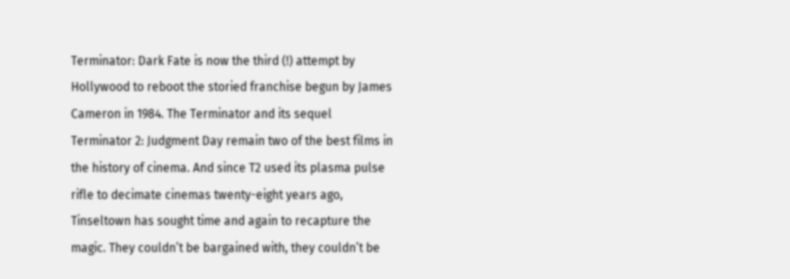Terminator: Dark Fate is now the third (!) attempt by Hollywood to reboot the storied franchise begun by James Cameron in 1984. The Terminator and its sequel Terminator 2: Judgment Day remain two of the best films in the history of cinema. And since T2 used its plasma pulse rifle to decimate cinemas twenty-eight years ago, Tinseltown has sought time and again to recapture the magic. They couldn’t be bargained with, they couldn’t be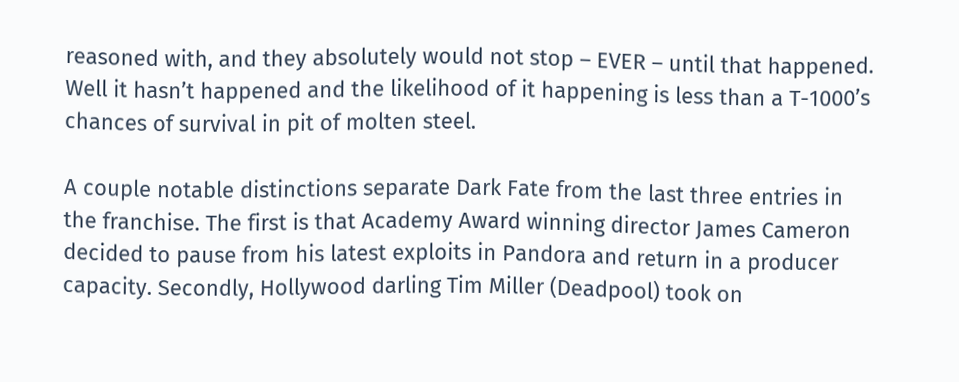reasoned with, and they absolutely would not stop – EVER – until that happened. Well it hasn’t happened and the likelihood of it happening is less than a T-1000’s chances of survival in pit of molten steel.

A couple notable distinctions separate Dark Fate from the last three entries in the franchise. The first is that Academy Award winning director James Cameron decided to pause from his latest exploits in Pandora and return in a producer capacity. Secondly, Hollywood darling Tim Miller (Deadpool) took on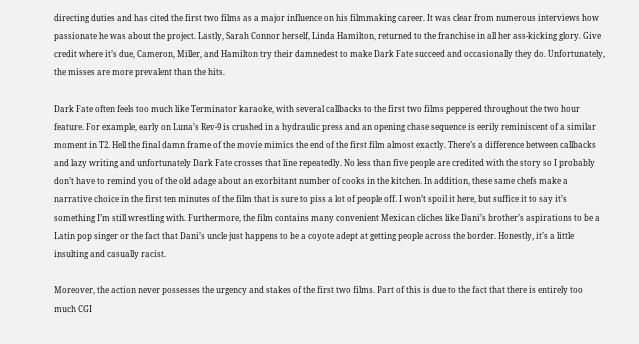directing duties and has cited the first two films as a major influence on his filmmaking career. It was clear from numerous interviews how passionate he was about the project. Lastly, Sarah Connor herself, Linda Hamilton, returned to the franchise in all her ass-kicking glory. Give credit where it’s due, Cameron, Miller, and Hamilton try their damnedest to make Dark Fate succeed and occasionally they do. Unfortunately, the misses are more prevalent than the hits.

Dark Fate often feels too much like Terminator karaoke, with several callbacks to the first two films peppered throughout the two hour feature. For example, early on Luna’s Rev-9 is crushed in a hydraulic press and an opening chase sequence is eerily reminiscent of a similar moment in T2. Hell the final damn frame of the movie mimics the end of the first film almost exactly. There’s a difference between callbacks and lazy writing and unfortunately Dark Fate crosses that line repeatedly. No less than five people are credited with the story so I probably don’t have to remind you of the old adage about an exorbitant number of cooks in the kitchen. In addition, these same chefs make a narrative choice in the first ten minutes of the film that is sure to piss a lot of people off. I won’t spoil it here, but suffice it to say it’s something I’m still wrestling with. Furthermore, the film contains many convenient Mexican cliches like Dani’s brother’s aspirations to be a Latin pop singer or the fact that Dani’s uncle just happens to be a coyote adept at getting people across the border. Honestly, it’s a little insulting and casually racist.

Moreover, the action never possesses the urgency and stakes of the first two films. Part of this is due to the fact that there is entirely too much CGI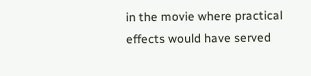in the movie where practical effects would have served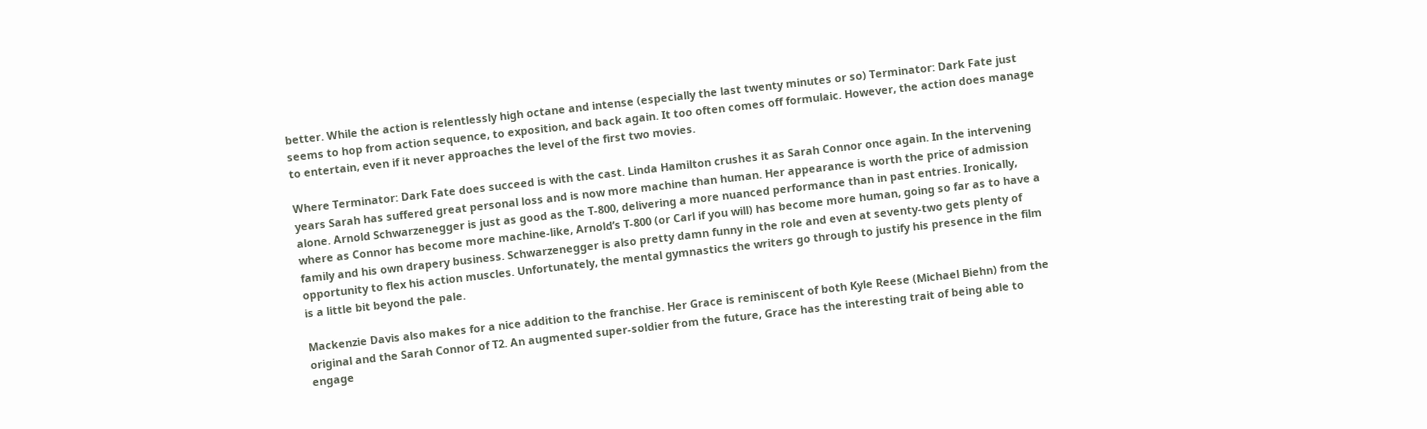better. While the action is relentlessly high octane and intense (especially the last twenty minutes or so) Terminator: Dark Fate just seems to hop from action sequence, to exposition, and back again. It too often comes off formulaic. However, the action does manage to entertain, even if it never approaches the level of the first two movies.

Where Terminator: Dark Fate does succeed is with the cast. Linda Hamilton crushes it as Sarah Connor once again. In the intervening years Sarah has suffered great personal loss and is now more machine than human. Her appearance is worth the price of admission alone. Arnold Schwarzenegger is just as good as the T-800, delivering a more nuanced performance than in past entries. Ironically, where as Connor has become more machine-like, Arnold’s T-800 (or Carl if you will) has become more human, going so far as to have a family and his own drapery business. Schwarzenegger is also pretty damn funny in the role and even at seventy-two gets plenty of opportunity to flex his action muscles. Unfortunately, the mental gymnastics the writers go through to justify his presence in the film is a little bit beyond the pale.

Mackenzie Davis also makes for a nice addition to the franchise. Her Grace is reminiscent of both Kyle Reese (Michael Biehn) from the original and the Sarah Connor of T2. An augmented super-soldier from the future, Grace has the interesting trait of being able to engage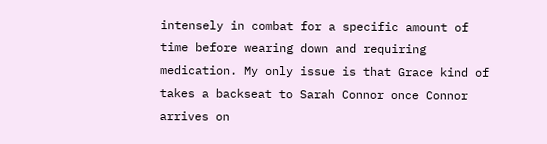intensely in combat for a specific amount of time before wearing down and requiring medication. My only issue is that Grace kind of takes a backseat to Sarah Connor once Connor arrives on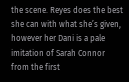the scene. Reyes does the best she can with what she’s given, however her Dani is a pale imitation of Sarah Connor from the first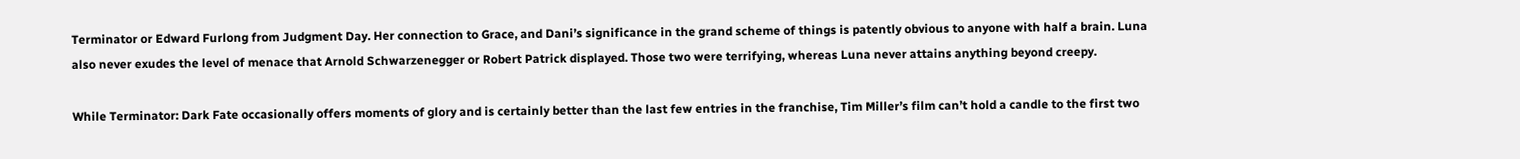Terminator or Edward Furlong from Judgment Day. Her connection to Grace, and Dani’s significance in the grand scheme of things is patently obvious to anyone with half a brain. Luna also never exudes the level of menace that Arnold Schwarzenegger or Robert Patrick displayed. Those two were terrifying, whereas Luna never attains anything beyond creepy.

While Terminator: Dark Fate occasionally offers moments of glory and is certainly better than the last few entries in the franchise, Tim Miller’s film can’t hold a candle to the first two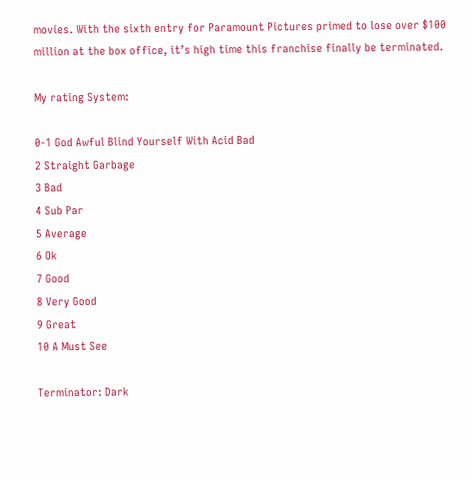movies. With the sixth entry for Paramount Pictures primed to lose over $100 million at the box office, it’s high time this franchise finally be terminated.

My rating System:

0-1 God Awful Blind Yourself With Acid Bad
2 Straight Garbage
3 Bad
4 Sub Par
5 Average
6 Ok
7 Good
8 Very Good
9 Great
10 A Must See

Terminator: Dark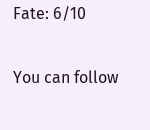Fate: 6/10

You can follow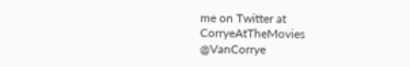me on Twitter at CorryeAtTheMovies @VanCorrye